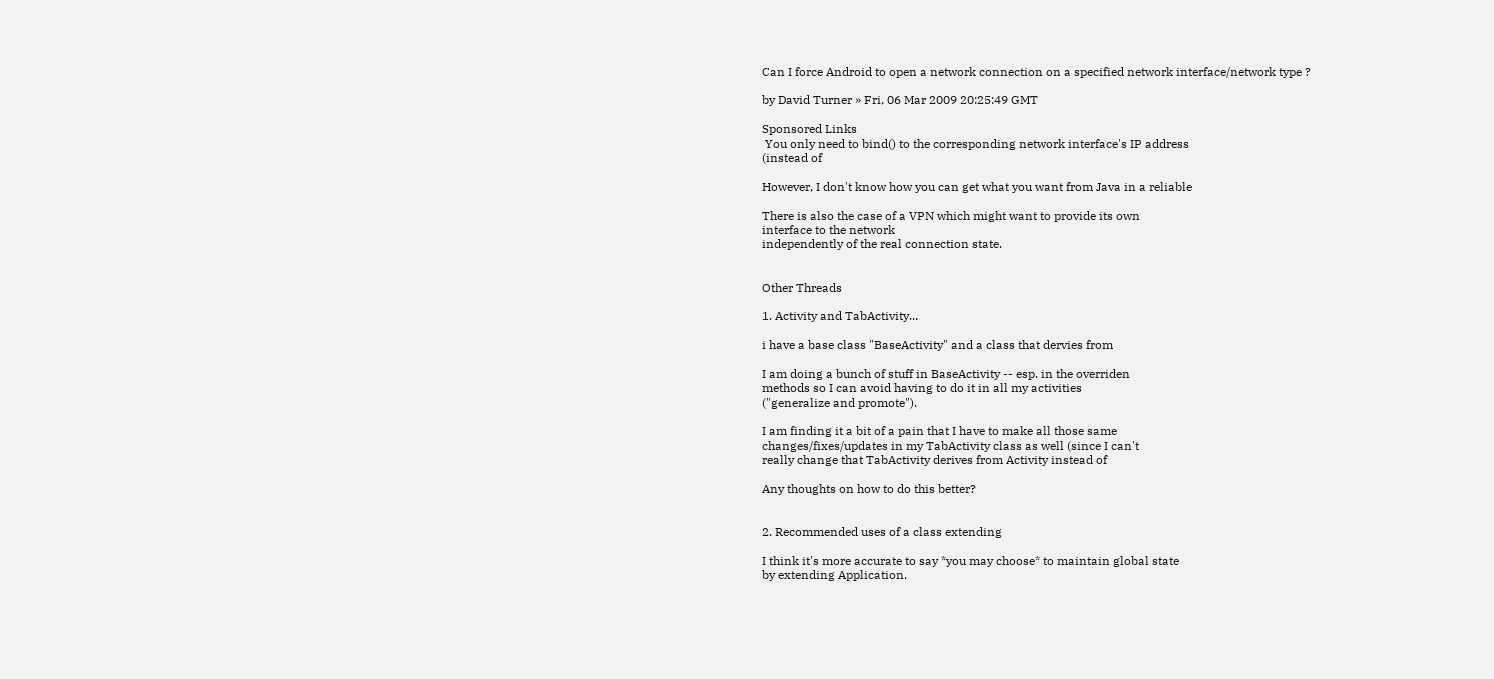Can I force Android to open a network connection on a specified network interface/network type ?

by David Turner » Fri, 06 Mar 2009 20:25:49 GMT

Sponsored Links
 You only need to bind() to the corresponding network interface's IP address
(instead of

However, I don't know how you can get what you want from Java in a reliable

There is also the case of a VPN which might want to provide its own
interface to the network
independently of the real connection state.


Other Threads

1. Activity and TabActivity...

i have a base class "BaseActivity" and a class that dervies from

I am doing a bunch of stuff in BaseActivity -- esp. in the overriden
methods so I can avoid having to do it in all my activities
("generalize and promote").

I am finding it a bit of a pain that I have to make all those same
changes/fixes/updates in my TabActivity class as well (since I can't
really change that TabActivity derives from Activity instead of

Any thoughts on how to do this better?


2. Recommended uses of a class extending

I think it's more accurate to say *you may choose* to maintain global state
by extending Application.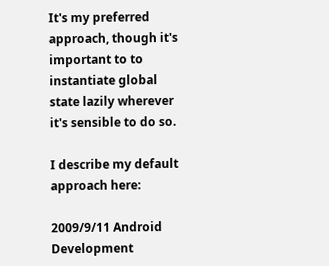It's my preferred approach, though it's important to to instantiate global
state lazily wherever it's sensible to do so.

I describe my default approach here:

2009/9/11 Android Development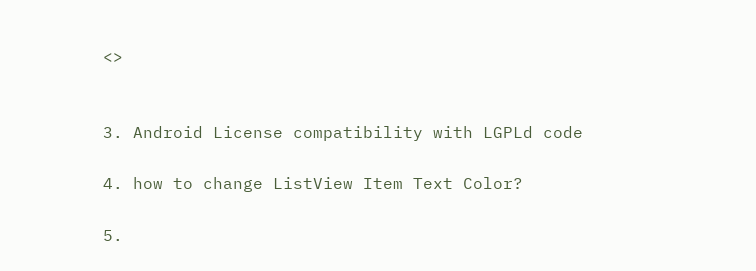<>


3. Android License compatibility with LGPLd code

4. how to change ListView Item Text Color?

5.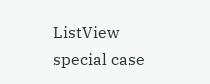ListView special case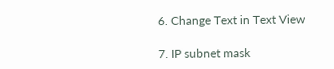6. Change Text in Text View

7. IP subnet mask